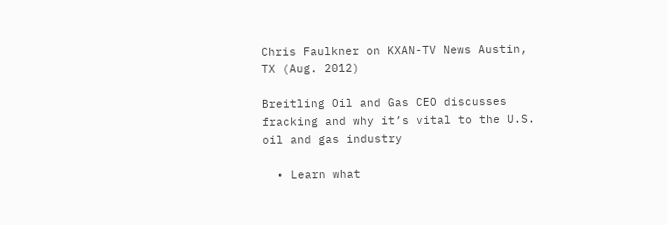Chris Faulkner on KXAN-TV News Austin, TX (Aug. 2012)

Breitling Oil and Gas CEO discusses fracking and why it’s vital to the U.S. oil and gas industry

  • Learn what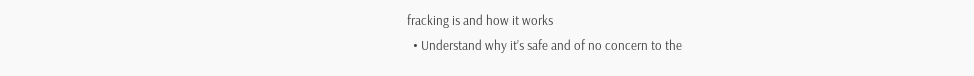fracking is and how it works
  • Understand why it’s safe and of no concern to the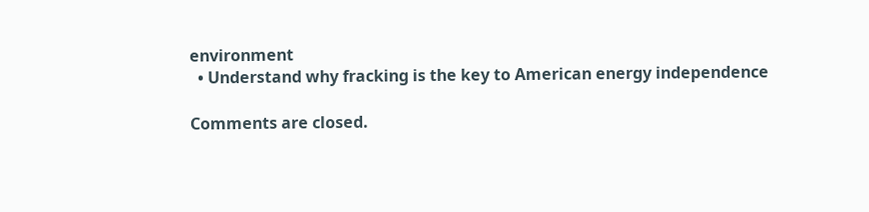environment
  • Understand why fracking is the key to American energy independence

Comments are closed.